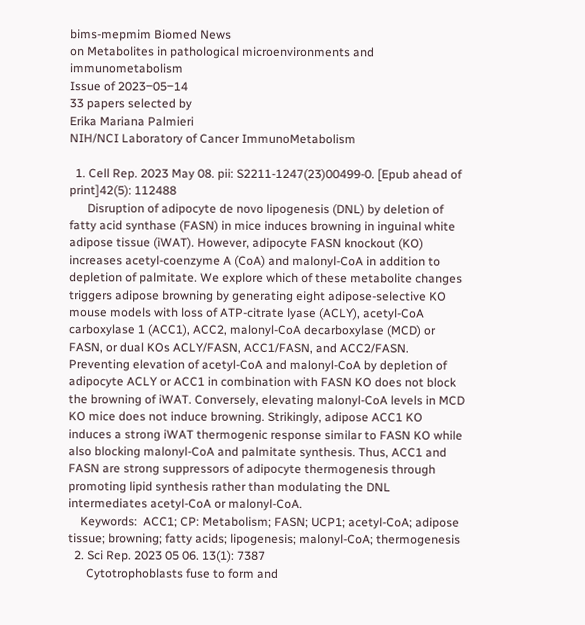bims-mepmim Biomed News
on Metabolites in pathological microenvironments and immunometabolism
Issue of 2023‒05‒14
33 papers selected by
Erika Mariana Palmieri
NIH/NCI Laboratory of Cancer ImmunoMetabolism

  1. Cell Rep. 2023 May 08. pii: S2211-1247(23)00499-0. [Epub ahead of print]42(5): 112488
      Disruption of adipocyte de novo lipogenesis (DNL) by deletion of fatty acid synthase (FASN) in mice induces browning in inguinal white adipose tissue (iWAT). However, adipocyte FASN knockout (KO) increases acetyl-coenzyme A (CoA) and malonyl-CoA in addition to depletion of palmitate. We explore which of these metabolite changes triggers adipose browning by generating eight adipose-selective KO mouse models with loss of ATP-citrate lyase (ACLY), acetyl-CoA carboxylase 1 (ACC1), ACC2, malonyl-CoA decarboxylase (MCD) or FASN, or dual KOs ACLY/FASN, ACC1/FASN, and ACC2/FASN. Preventing elevation of acetyl-CoA and malonyl-CoA by depletion of adipocyte ACLY or ACC1 in combination with FASN KO does not block the browning of iWAT. Conversely, elevating malonyl-CoA levels in MCD KO mice does not induce browning. Strikingly, adipose ACC1 KO induces a strong iWAT thermogenic response similar to FASN KO while also blocking malonyl-CoA and palmitate synthesis. Thus, ACC1 and FASN are strong suppressors of adipocyte thermogenesis through promoting lipid synthesis rather than modulating the DNL intermediates acetyl-CoA or malonyl-CoA.
    Keywords:  ACC1; CP: Metabolism; FASN; UCP1; acetyl-CoA; adipose tissue; browning; fatty acids; lipogenesis; malonyl-CoA; thermogenesis
  2. Sci Rep. 2023 05 06. 13(1): 7387
      Cytotrophoblasts fuse to form and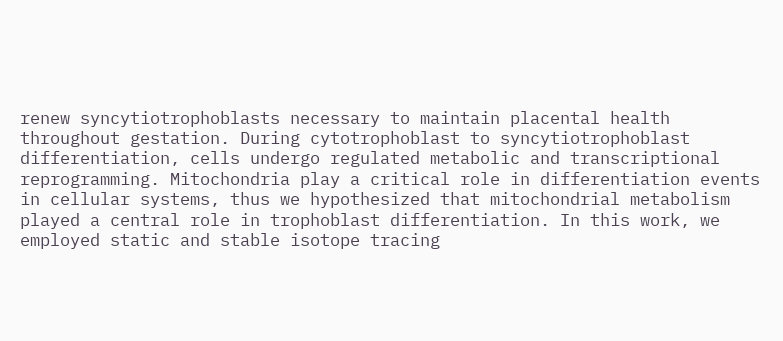renew syncytiotrophoblasts necessary to maintain placental health throughout gestation. During cytotrophoblast to syncytiotrophoblast differentiation, cells undergo regulated metabolic and transcriptional reprogramming. Mitochondria play a critical role in differentiation events in cellular systems, thus we hypothesized that mitochondrial metabolism played a central role in trophoblast differentiation. In this work, we employed static and stable isotope tracing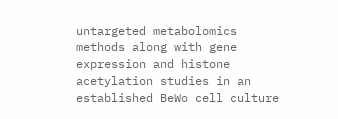untargeted metabolomics methods along with gene expression and histone acetylation studies in an established BeWo cell culture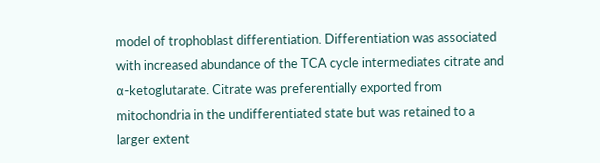model of trophoblast differentiation. Differentiation was associated with increased abundance of the TCA cycle intermediates citrate and α-ketoglutarate. Citrate was preferentially exported from mitochondria in the undifferentiated state but was retained to a larger extent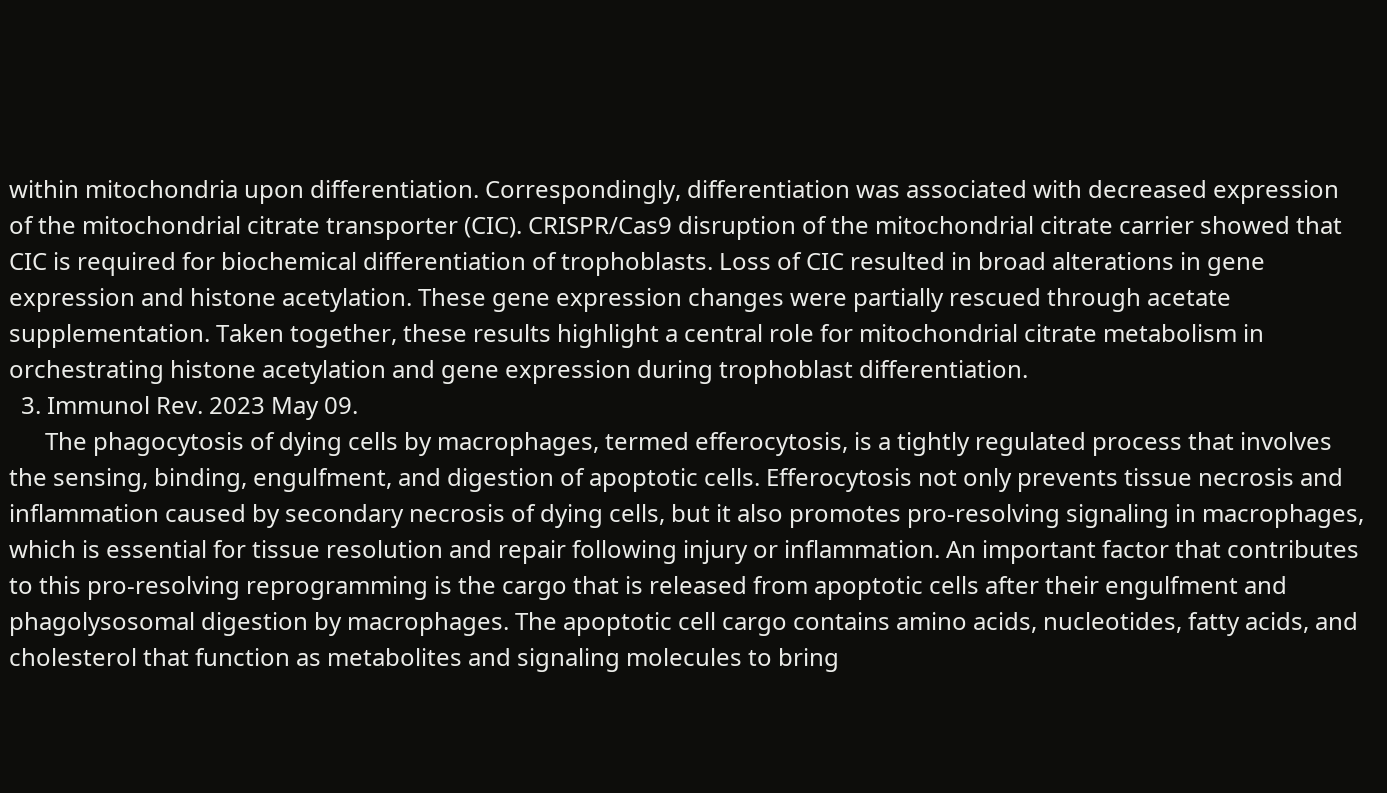within mitochondria upon differentiation. Correspondingly, differentiation was associated with decreased expression of the mitochondrial citrate transporter (CIC). CRISPR/Cas9 disruption of the mitochondrial citrate carrier showed that CIC is required for biochemical differentiation of trophoblasts. Loss of CIC resulted in broad alterations in gene expression and histone acetylation. These gene expression changes were partially rescued through acetate supplementation. Taken together, these results highlight a central role for mitochondrial citrate metabolism in orchestrating histone acetylation and gene expression during trophoblast differentiation.
  3. Immunol Rev. 2023 May 09.
      The phagocytosis of dying cells by macrophages, termed efferocytosis, is a tightly regulated process that involves the sensing, binding, engulfment, and digestion of apoptotic cells. Efferocytosis not only prevents tissue necrosis and inflammation caused by secondary necrosis of dying cells, but it also promotes pro-resolving signaling in macrophages, which is essential for tissue resolution and repair following injury or inflammation. An important factor that contributes to this pro-resolving reprogramming is the cargo that is released from apoptotic cells after their engulfment and phagolysosomal digestion by macrophages. The apoptotic cell cargo contains amino acids, nucleotides, fatty acids, and cholesterol that function as metabolites and signaling molecules to bring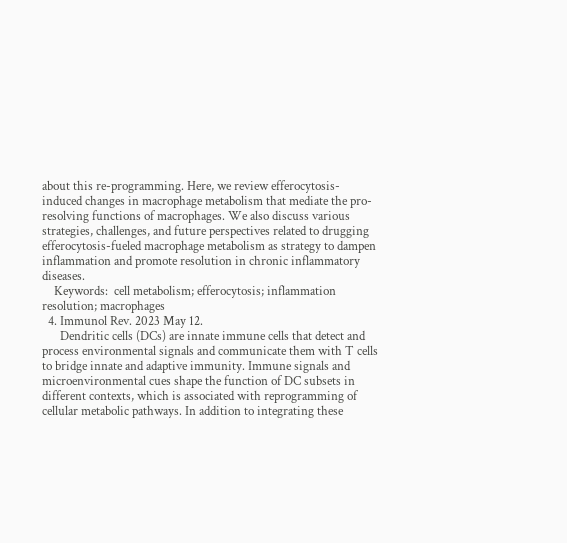about this re-programming. Here, we review efferocytosis-induced changes in macrophage metabolism that mediate the pro-resolving functions of macrophages. We also discuss various strategies, challenges, and future perspectives related to drugging efferocytosis-fueled macrophage metabolism as strategy to dampen inflammation and promote resolution in chronic inflammatory diseases.
    Keywords:  cell metabolism; efferocytosis; inflammation resolution; macrophages
  4. Immunol Rev. 2023 May 12.
      Dendritic cells (DCs) are innate immune cells that detect and process environmental signals and communicate them with T cells to bridge innate and adaptive immunity. Immune signals and microenvironmental cues shape the function of DC subsets in different contexts, which is associated with reprogramming of cellular metabolic pathways. In addition to integrating these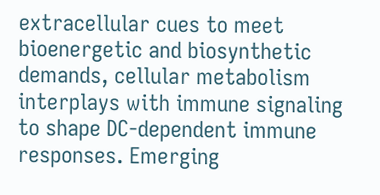extracellular cues to meet bioenergetic and biosynthetic demands, cellular metabolism interplays with immune signaling to shape DC-dependent immune responses. Emerging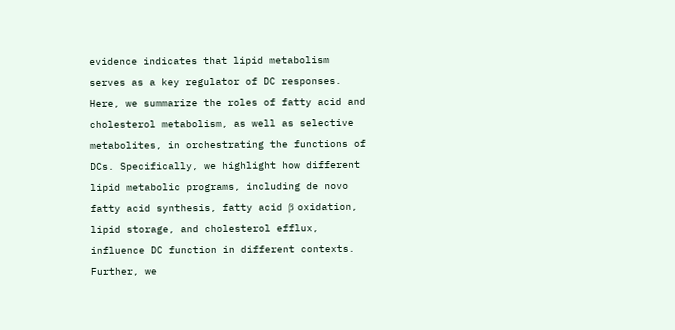evidence indicates that lipid metabolism serves as a key regulator of DC responses. Here, we summarize the roles of fatty acid and cholesterol metabolism, as well as selective metabolites, in orchestrating the functions of DCs. Specifically, we highlight how different lipid metabolic programs, including de novo fatty acid synthesis, fatty acid β oxidation, lipid storage, and cholesterol efflux, influence DC function in different contexts. Further, we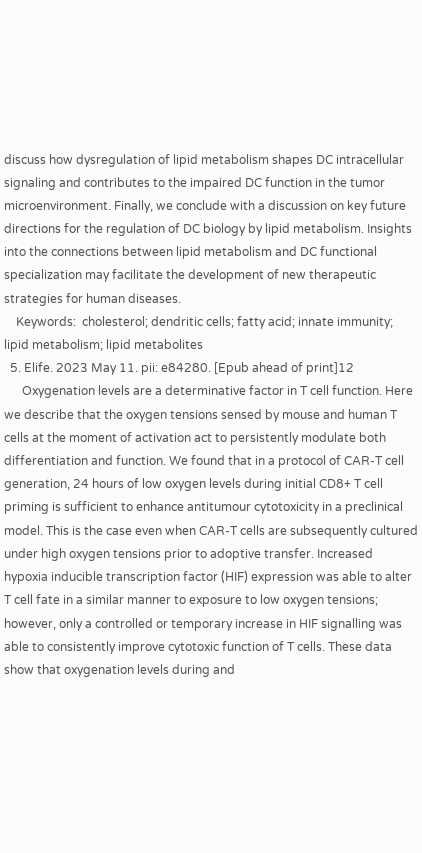discuss how dysregulation of lipid metabolism shapes DC intracellular signaling and contributes to the impaired DC function in the tumor microenvironment. Finally, we conclude with a discussion on key future directions for the regulation of DC biology by lipid metabolism. Insights into the connections between lipid metabolism and DC functional specialization may facilitate the development of new therapeutic strategies for human diseases.
    Keywords:  cholesterol; dendritic cells; fatty acid; innate immunity; lipid metabolism; lipid metabolites
  5. Elife. 2023 May 11. pii: e84280. [Epub ahead of print]12
      Oxygenation levels are a determinative factor in T cell function. Here we describe that the oxygen tensions sensed by mouse and human T cells at the moment of activation act to persistently modulate both differentiation and function. We found that in a protocol of CAR-T cell generation, 24 hours of low oxygen levels during initial CD8+ T cell priming is sufficient to enhance antitumour cytotoxicity in a preclinical model. This is the case even when CAR-T cells are subsequently cultured under high oxygen tensions prior to adoptive transfer. Increased hypoxia inducible transcription factor (HIF) expression was able to alter T cell fate in a similar manner to exposure to low oxygen tensions; however, only a controlled or temporary increase in HIF signalling was able to consistently improve cytotoxic function of T cells. These data show that oxygenation levels during and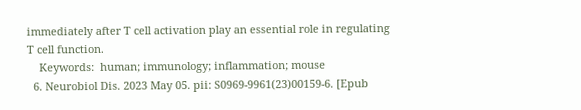immediately after T cell activation play an essential role in regulating T cell function.
    Keywords:  human; immunology; inflammation; mouse
  6. Neurobiol Dis. 2023 May 05. pii: S0969-9961(23)00159-6. [Epub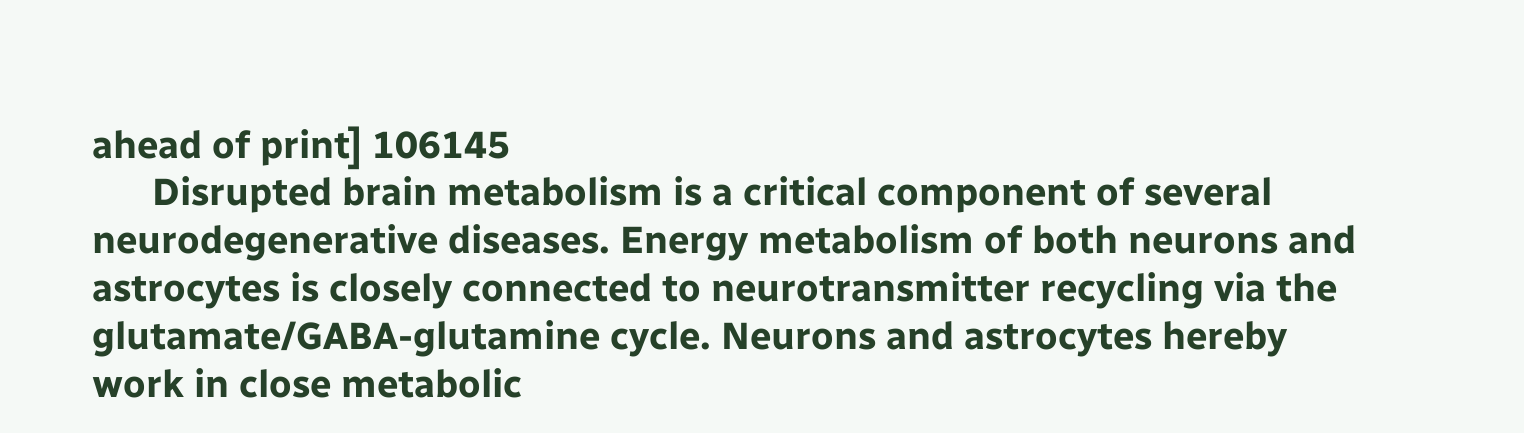ahead of print] 106145
      Disrupted brain metabolism is a critical component of several neurodegenerative diseases. Energy metabolism of both neurons and astrocytes is closely connected to neurotransmitter recycling via the glutamate/GABA-glutamine cycle. Neurons and astrocytes hereby work in close metabolic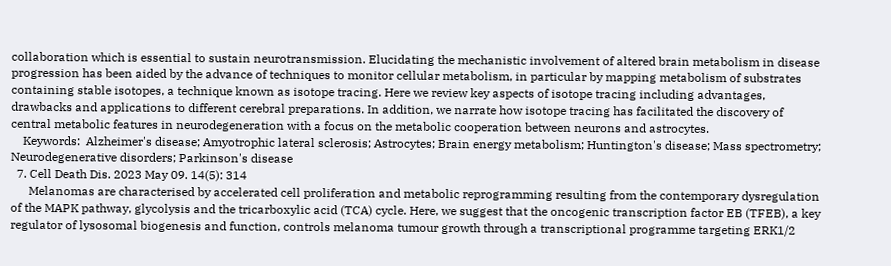collaboration which is essential to sustain neurotransmission. Elucidating the mechanistic involvement of altered brain metabolism in disease progression has been aided by the advance of techniques to monitor cellular metabolism, in particular by mapping metabolism of substrates containing stable isotopes, a technique known as isotope tracing. Here we review key aspects of isotope tracing including advantages, drawbacks and applications to different cerebral preparations. In addition, we narrate how isotope tracing has facilitated the discovery of central metabolic features in neurodegeneration with a focus on the metabolic cooperation between neurons and astrocytes.
    Keywords:  Alzheimer's disease; Amyotrophic lateral sclerosis; Astrocytes; Brain energy metabolism; Huntington's disease; Mass spectrometry; Neurodegenerative disorders; Parkinson's disease
  7. Cell Death Dis. 2023 May 09. 14(5): 314
      Melanomas are characterised by accelerated cell proliferation and metabolic reprogramming resulting from the contemporary dysregulation of the MAPK pathway, glycolysis and the tricarboxylic acid (TCA) cycle. Here, we suggest that the oncogenic transcription factor EB (TFEB), a key regulator of lysosomal biogenesis and function, controls melanoma tumour growth through a transcriptional programme targeting ERK1/2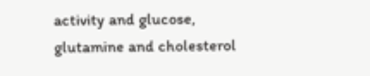activity and glucose, glutamine and cholesterol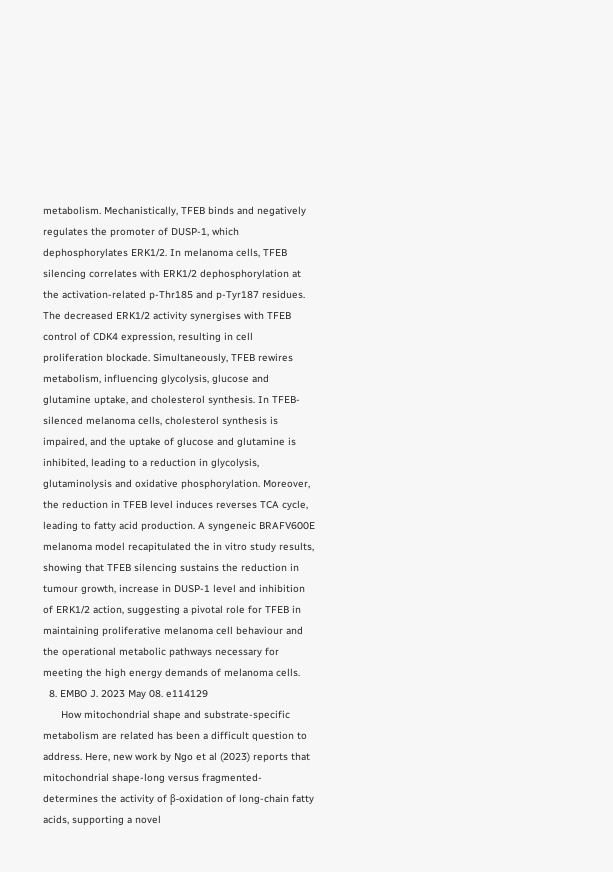metabolism. Mechanistically, TFEB binds and negatively regulates the promoter of DUSP-1, which dephosphorylates ERK1/2. In melanoma cells, TFEB silencing correlates with ERK1/2 dephosphorylation at the activation-related p-Thr185 and p-Tyr187 residues. The decreased ERK1/2 activity synergises with TFEB control of CDK4 expression, resulting in cell proliferation blockade. Simultaneously, TFEB rewires metabolism, influencing glycolysis, glucose and glutamine uptake, and cholesterol synthesis. In TFEB-silenced melanoma cells, cholesterol synthesis is impaired, and the uptake of glucose and glutamine is inhibited, leading to a reduction in glycolysis, glutaminolysis and oxidative phosphorylation. Moreover, the reduction in TFEB level induces reverses TCA cycle, leading to fatty acid production. A syngeneic BRAFV600E melanoma model recapitulated the in vitro study results, showing that TFEB silencing sustains the reduction in tumour growth, increase in DUSP-1 level and inhibition of ERK1/2 action, suggesting a pivotal role for TFEB in maintaining proliferative melanoma cell behaviour and the operational metabolic pathways necessary for meeting the high energy demands of melanoma cells.
  8. EMBO J. 2023 May 08. e114129
      How mitochondrial shape and substrate-specific metabolism are related has been a difficult question to address. Here, new work by Ngo et al (2023) reports that mitochondrial shape-long versus fragmented-determines the activity of β-oxidation of long-chain fatty acids, supporting a novel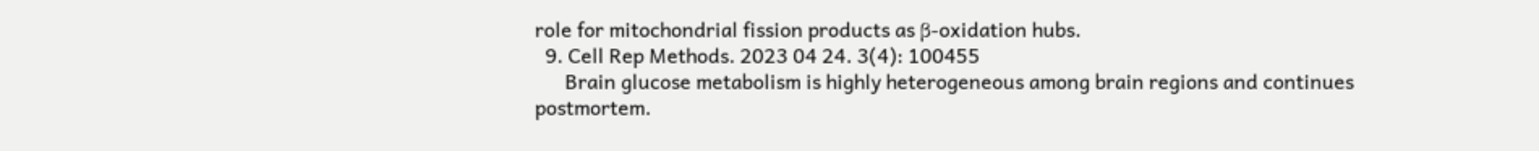role for mitochondrial fission products as β-oxidation hubs.
  9. Cell Rep Methods. 2023 04 24. 3(4): 100455
      Brain glucose metabolism is highly heterogeneous among brain regions and continues postmortem.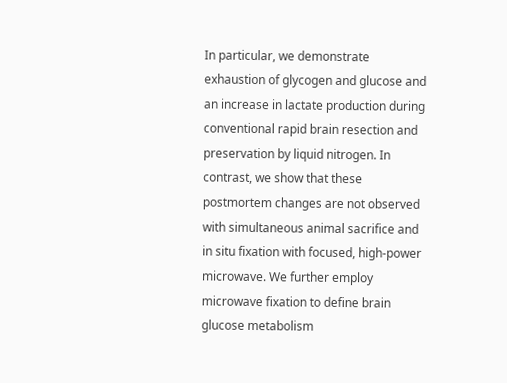In particular, we demonstrate exhaustion of glycogen and glucose and an increase in lactate production during conventional rapid brain resection and preservation by liquid nitrogen. In contrast, we show that these postmortem changes are not observed with simultaneous animal sacrifice and in situ fixation with focused, high-power microwave. We further employ microwave fixation to define brain glucose metabolism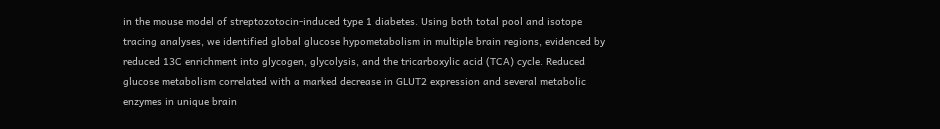in the mouse model of streptozotocin-induced type 1 diabetes. Using both total pool and isotope tracing analyses, we identified global glucose hypometabolism in multiple brain regions, evidenced by reduced 13C enrichment into glycogen, glycolysis, and the tricarboxylic acid (TCA) cycle. Reduced glucose metabolism correlated with a marked decrease in GLUT2 expression and several metabolic enzymes in unique brain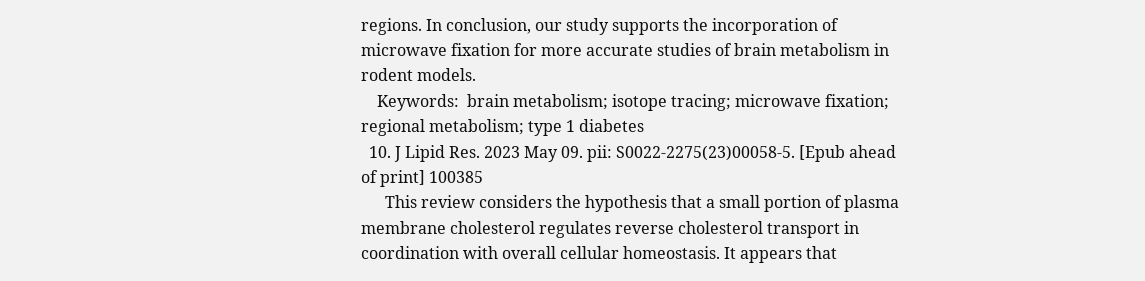regions. In conclusion, our study supports the incorporation of microwave fixation for more accurate studies of brain metabolism in rodent models.
    Keywords:  brain metabolism; isotope tracing; microwave fixation; regional metabolism; type 1 diabetes
  10. J Lipid Res. 2023 May 09. pii: S0022-2275(23)00058-5. [Epub ahead of print] 100385
      This review considers the hypothesis that a small portion of plasma membrane cholesterol regulates reverse cholesterol transport in coordination with overall cellular homeostasis. It appears that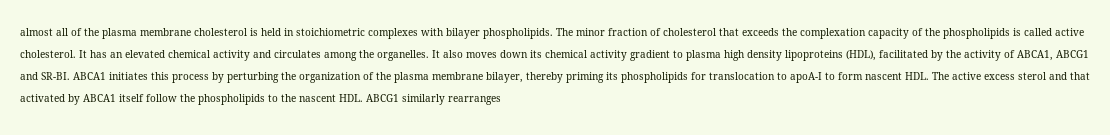almost all of the plasma membrane cholesterol is held in stoichiometric complexes with bilayer phospholipids. The minor fraction of cholesterol that exceeds the complexation capacity of the phospholipids is called active cholesterol. It has an elevated chemical activity and circulates among the organelles. It also moves down its chemical activity gradient to plasma high density lipoproteins (HDL), facilitated by the activity of ABCA1, ABCG1 and SR-BI. ABCA1 initiates this process by perturbing the organization of the plasma membrane bilayer, thereby priming its phospholipids for translocation to apoA-I to form nascent HDL. The active excess sterol and that activated by ABCA1 itself follow the phospholipids to the nascent HDL. ABCG1 similarly rearranges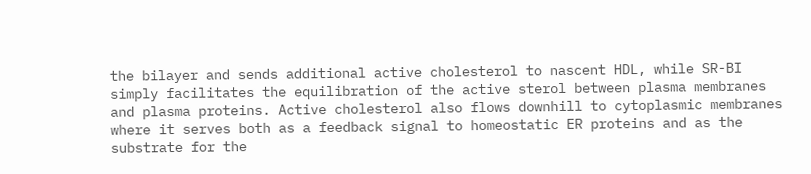the bilayer and sends additional active cholesterol to nascent HDL, while SR-BI simply facilitates the equilibration of the active sterol between plasma membranes and plasma proteins. Active cholesterol also flows downhill to cytoplasmic membranes where it serves both as a feedback signal to homeostatic ER proteins and as the substrate for the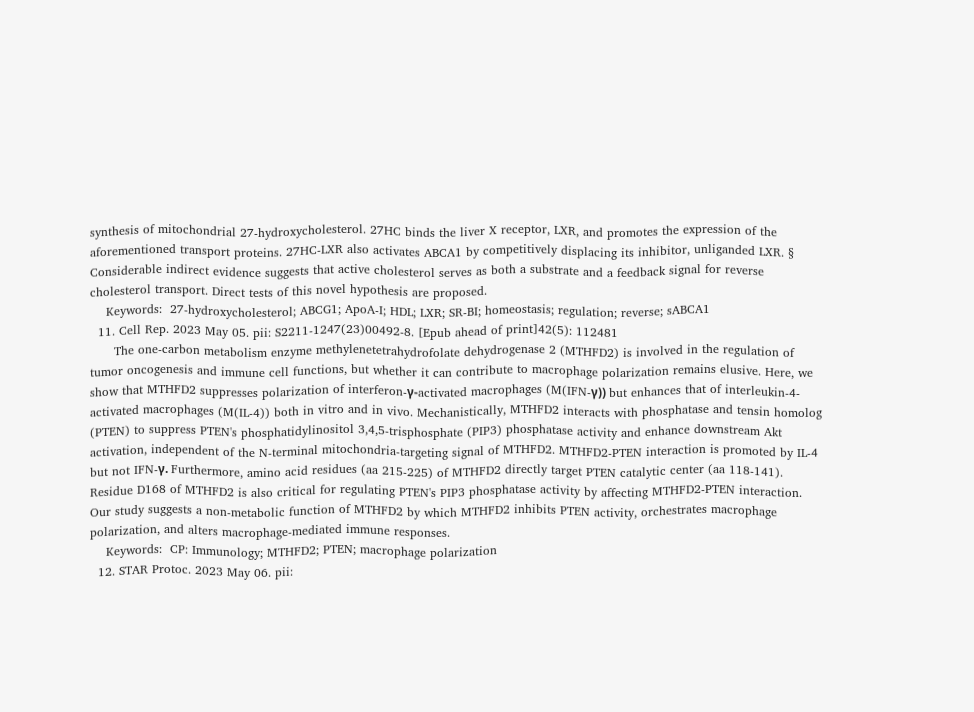synthesis of mitochondrial 27-hydroxycholesterol. 27HC binds the liver X receptor, LXR, and promotes the expression of the aforementioned transport proteins. 27HC-LXR also activates ABCA1 by competitively displacing its inhibitor, unliganded LXR. § Considerable indirect evidence suggests that active cholesterol serves as both a substrate and a feedback signal for reverse cholesterol transport. Direct tests of this novel hypothesis are proposed.
    Keywords:  27-hydroxycholesterol; ABCG1; ApoA-I; HDL; LXR; SR-BI; homeostasis; regulation; reverse; sABCA1
  11. Cell Rep. 2023 May 05. pii: S2211-1247(23)00492-8. [Epub ahead of print]42(5): 112481
      The one-carbon metabolism enzyme methylenetetrahydrofolate dehydrogenase 2 (MTHFD2) is involved in the regulation of tumor oncogenesis and immune cell functions, but whether it can contribute to macrophage polarization remains elusive. Here, we show that MTHFD2 suppresses polarization of interferon-γ-activated macrophages (M(IFN-γ)) but enhances that of interleukin-4-activated macrophages (M(IL-4)) both in vitro and in vivo. Mechanistically, MTHFD2 interacts with phosphatase and tensin homolog (PTEN) to suppress PTEN's phosphatidylinositol 3,4,5-trisphosphate (PIP3) phosphatase activity and enhance downstream Akt activation, independent of the N-terminal mitochondria-targeting signal of MTHFD2. MTHFD2-PTEN interaction is promoted by IL-4 but not IFN-γ. Furthermore, amino acid residues (aa 215-225) of MTHFD2 directly target PTEN catalytic center (aa 118-141). Residue D168 of MTHFD2 is also critical for regulating PTEN's PIP3 phosphatase activity by affecting MTHFD2-PTEN interaction. Our study suggests a non-metabolic function of MTHFD2 by which MTHFD2 inhibits PTEN activity, orchestrates macrophage polarization, and alters macrophage-mediated immune responses.
    Keywords:  CP: Immunology; MTHFD2; PTEN; macrophage polarization
  12. STAR Protoc. 2023 May 06. pii: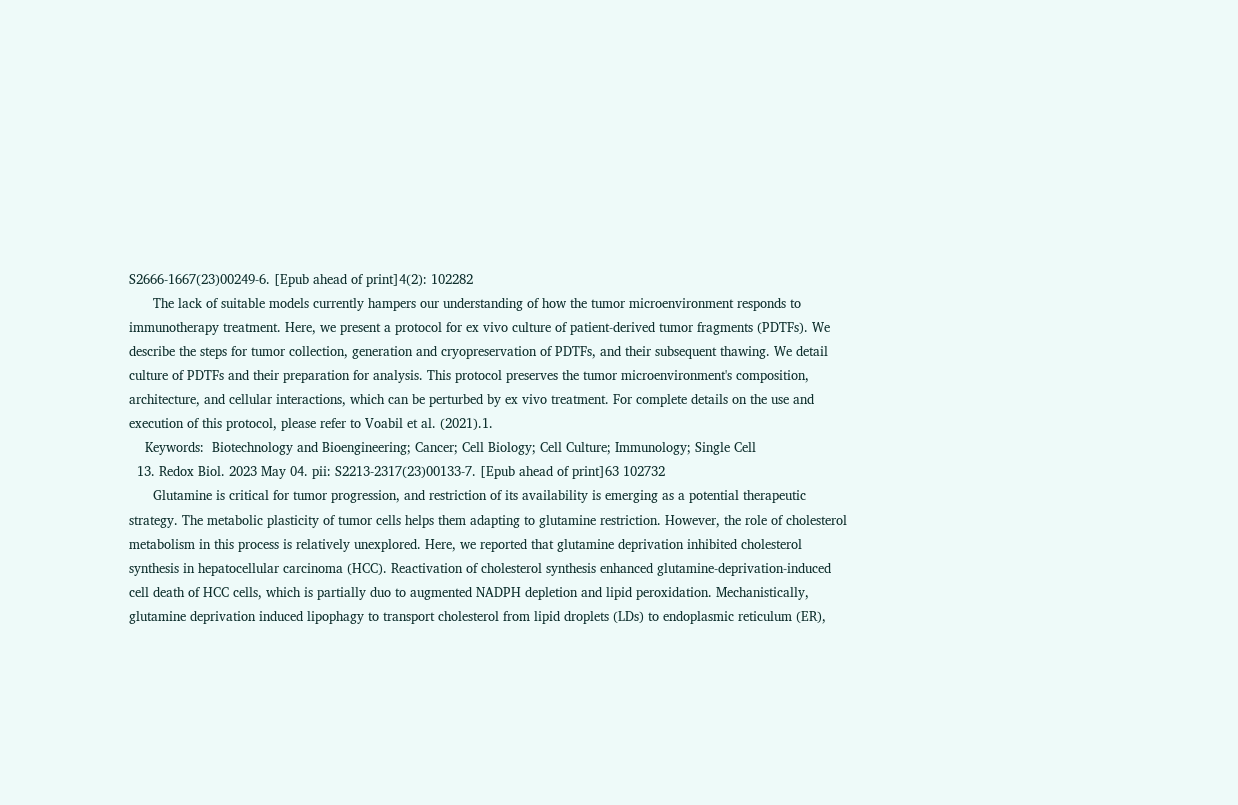S2666-1667(23)00249-6. [Epub ahead of print]4(2): 102282
      The lack of suitable models currently hampers our understanding of how the tumor microenvironment responds to immunotherapy treatment. Here, we present a protocol for ex vivo culture of patient-derived tumor fragments (PDTFs). We describe the steps for tumor collection, generation and cryopreservation of PDTFs, and their subsequent thawing. We detail culture of PDTFs and their preparation for analysis. This protocol preserves the tumor microenvironment's composition, architecture, and cellular interactions, which can be perturbed by ex vivo treatment. For complete details on the use and execution of this protocol, please refer to Voabil et al. (2021).1.
    Keywords:  Biotechnology and Bioengineering; Cancer; Cell Biology; Cell Culture; Immunology; Single Cell
  13. Redox Biol. 2023 May 04. pii: S2213-2317(23)00133-7. [Epub ahead of print]63 102732
      Glutamine is critical for tumor progression, and restriction of its availability is emerging as a potential therapeutic strategy. The metabolic plasticity of tumor cells helps them adapting to glutamine restriction. However, the role of cholesterol metabolism in this process is relatively unexplored. Here, we reported that glutamine deprivation inhibited cholesterol synthesis in hepatocellular carcinoma (HCC). Reactivation of cholesterol synthesis enhanced glutamine-deprivation-induced cell death of HCC cells, which is partially duo to augmented NADPH depletion and lipid peroxidation. Mechanistically, glutamine deprivation induced lipophagy to transport cholesterol from lipid droplets (LDs) to endoplasmic reticulum (ER),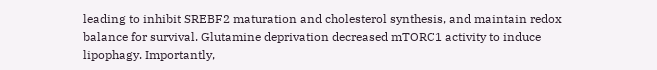leading to inhibit SREBF2 maturation and cholesterol synthesis, and maintain redox balance for survival. Glutamine deprivation decreased mTORC1 activity to induce lipophagy. Importantly,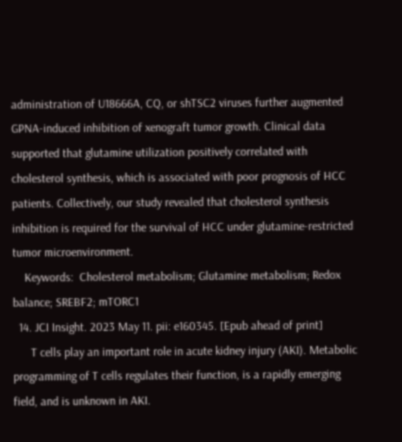administration of U18666A, CQ, or shTSC2 viruses further augmented GPNA-induced inhibition of xenograft tumor growth. Clinical data supported that glutamine utilization positively correlated with cholesterol synthesis, which is associated with poor prognosis of HCC patients. Collectively, our study revealed that cholesterol synthesis inhibition is required for the survival of HCC under glutamine-restricted tumor microenvironment.
    Keywords:  Cholesterol metabolism; Glutamine metabolism; Redox balance; SREBF2; mTORC1
  14. JCI Insight. 2023 May 11. pii: e160345. [Epub ahead of print]
      T cells play an important role in acute kidney injury (AKI). Metabolic programming of T cells regulates their function, is a rapidly emerging field, and is unknown in AKI.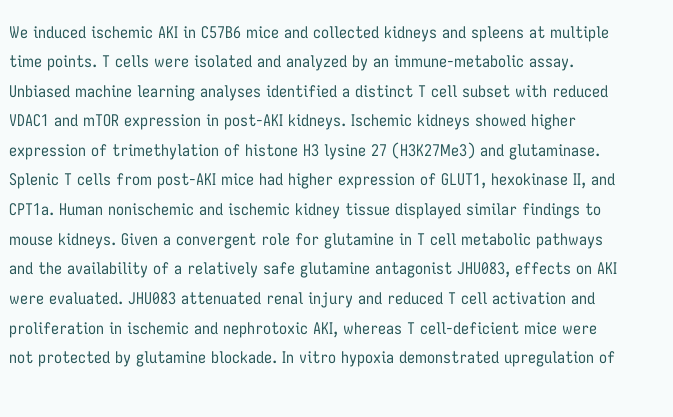We induced ischemic AKI in C57B6 mice and collected kidneys and spleens at multiple time points. T cells were isolated and analyzed by an immune-metabolic assay. Unbiased machine learning analyses identified a distinct T cell subset with reduced VDAC1 and mTOR expression in post-AKI kidneys. Ischemic kidneys showed higher expression of trimethylation of histone H3 lysine 27 (H3K27Me3) and glutaminase. Splenic T cells from post-AKI mice had higher expression of GLUT1, hexokinase II, and CPT1a. Human nonischemic and ischemic kidney tissue displayed similar findings to mouse kidneys. Given a convergent role for glutamine in T cell metabolic pathways and the availability of a relatively safe glutamine antagonist JHU083, effects on AKI were evaluated. JHU083 attenuated renal injury and reduced T cell activation and proliferation in ischemic and nephrotoxic AKI, whereas T cell-deficient mice were not protected by glutamine blockade. In vitro hypoxia demonstrated upregulation of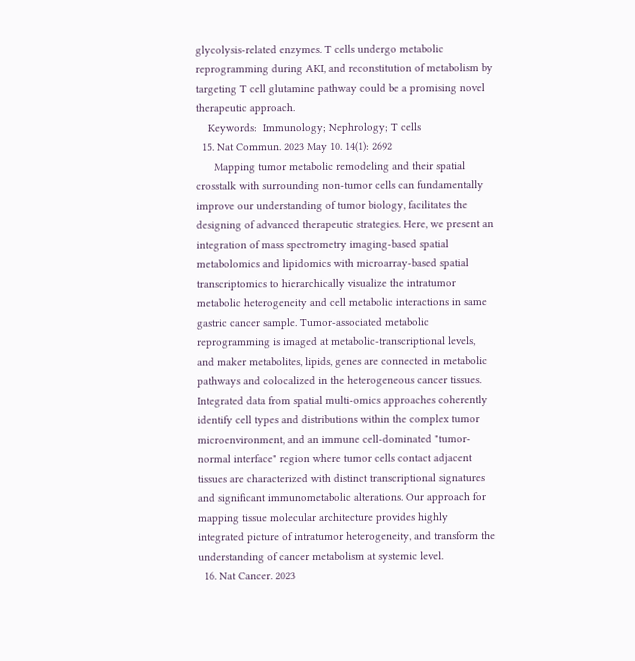glycolysis-related enzymes. T cells undergo metabolic reprogramming during AKI, and reconstitution of metabolism by targeting T cell glutamine pathway could be a promising novel therapeutic approach.
    Keywords:  Immunology; Nephrology; T cells
  15. Nat Commun. 2023 May 10. 14(1): 2692
      Mapping tumor metabolic remodeling and their spatial crosstalk with surrounding non-tumor cells can fundamentally improve our understanding of tumor biology, facilitates the designing of advanced therapeutic strategies. Here, we present an integration of mass spectrometry imaging-based spatial metabolomics and lipidomics with microarray-based spatial transcriptomics to hierarchically visualize the intratumor metabolic heterogeneity and cell metabolic interactions in same gastric cancer sample. Tumor-associated metabolic reprogramming is imaged at metabolic-transcriptional levels, and maker metabolites, lipids, genes are connected in metabolic pathways and colocalized in the heterogeneous cancer tissues. Integrated data from spatial multi-omics approaches coherently identify cell types and distributions within the complex tumor microenvironment, and an immune cell-dominated "tumor-normal interface" region where tumor cells contact adjacent tissues are characterized with distinct transcriptional signatures and significant immunometabolic alterations. Our approach for mapping tissue molecular architecture provides highly integrated picture of intratumor heterogeneity, and transform the understanding of cancer metabolism at systemic level.
  16. Nat Cancer. 2023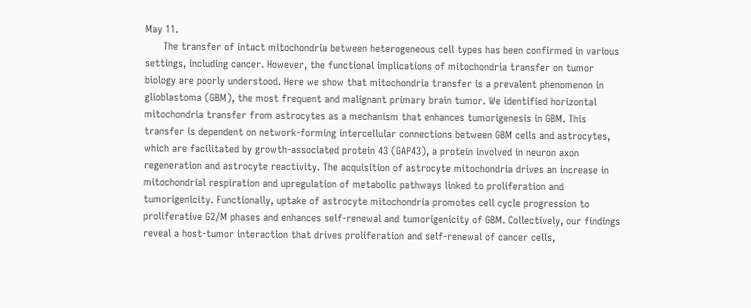May 11.
      The transfer of intact mitochondria between heterogeneous cell types has been confirmed in various settings, including cancer. However, the functional implications of mitochondria transfer on tumor biology are poorly understood. Here we show that mitochondria transfer is a prevalent phenomenon in glioblastoma (GBM), the most frequent and malignant primary brain tumor. We identified horizontal mitochondria transfer from astrocytes as a mechanism that enhances tumorigenesis in GBM. This transfer is dependent on network-forming intercellular connections between GBM cells and astrocytes, which are facilitated by growth-associated protein 43 (GAP43), a protein involved in neuron axon regeneration and astrocyte reactivity. The acquisition of astrocyte mitochondria drives an increase in mitochondrial respiration and upregulation of metabolic pathways linked to proliferation and tumorigenicity. Functionally, uptake of astrocyte mitochondria promotes cell cycle progression to proliferative G2/M phases and enhances self-renewal and tumorigenicity of GBM. Collectively, our findings reveal a host-tumor interaction that drives proliferation and self-renewal of cancer cells,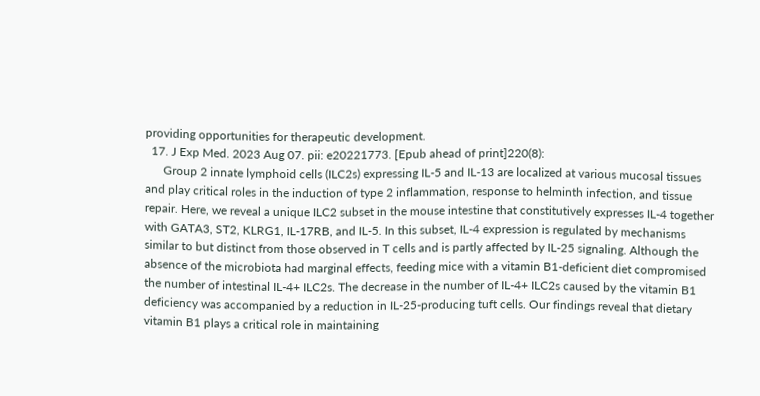providing opportunities for therapeutic development.
  17. J Exp Med. 2023 Aug 07. pii: e20221773. [Epub ahead of print]220(8):
      Group 2 innate lymphoid cells (ILC2s) expressing IL-5 and IL-13 are localized at various mucosal tissues and play critical roles in the induction of type 2 inflammation, response to helminth infection, and tissue repair. Here, we reveal a unique ILC2 subset in the mouse intestine that constitutively expresses IL-4 together with GATA3, ST2, KLRG1, IL-17RB, and IL-5. In this subset, IL-4 expression is regulated by mechanisms similar to but distinct from those observed in T cells and is partly affected by IL-25 signaling. Although the absence of the microbiota had marginal effects, feeding mice with a vitamin B1-deficient diet compromised the number of intestinal IL-4+ ILC2s. The decrease in the number of IL-4+ ILC2s caused by the vitamin B1 deficiency was accompanied by a reduction in IL-25-producing tuft cells. Our findings reveal that dietary vitamin B1 plays a critical role in maintaining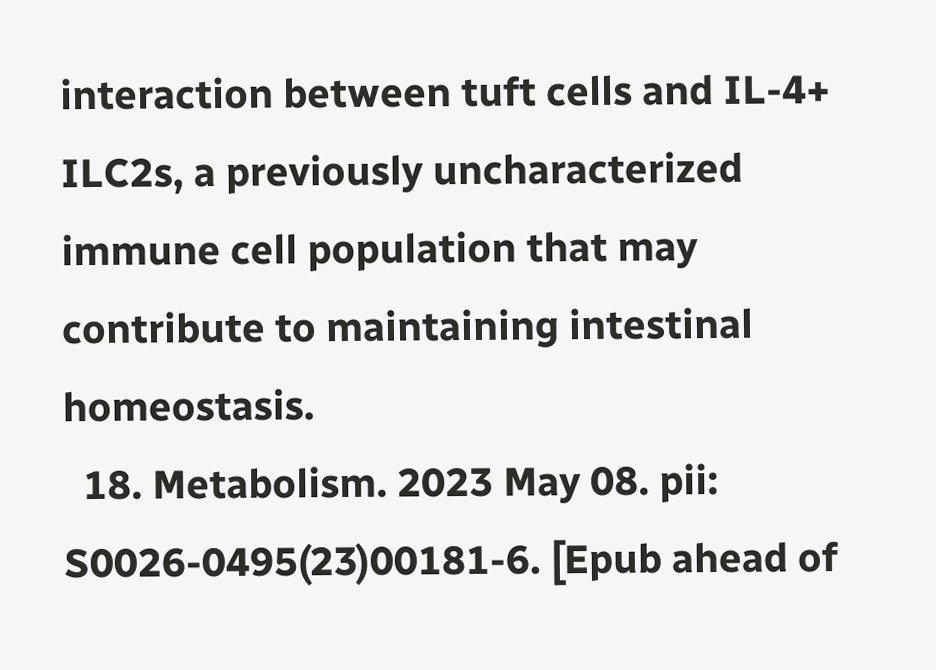interaction between tuft cells and IL-4+ ILC2s, a previously uncharacterized immune cell population that may contribute to maintaining intestinal homeostasis.
  18. Metabolism. 2023 May 08. pii: S0026-0495(23)00181-6. [Epub ahead of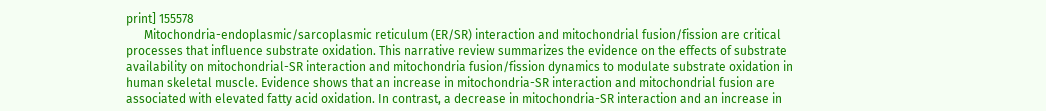print] 155578
      Mitochondria-endoplasmic/sarcoplasmic reticulum (ER/SR) interaction and mitochondrial fusion/fission are critical processes that influence substrate oxidation. This narrative review summarizes the evidence on the effects of substrate availability on mitochondrial-SR interaction and mitochondria fusion/fission dynamics to modulate substrate oxidation in human skeletal muscle. Evidence shows that an increase in mitochondria-SR interaction and mitochondrial fusion are associated with elevated fatty acid oxidation. In contrast, a decrease in mitochondria-SR interaction and an increase in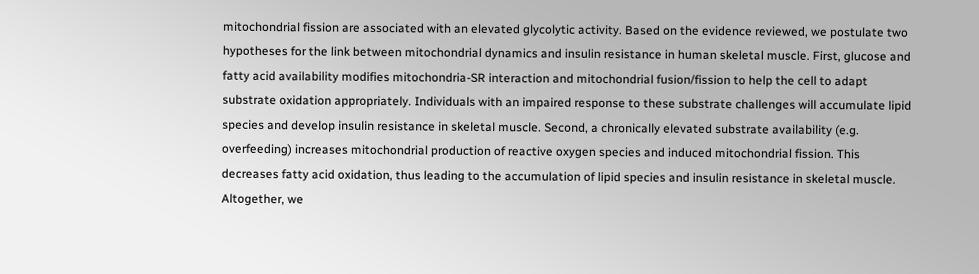mitochondrial fission are associated with an elevated glycolytic activity. Based on the evidence reviewed, we postulate two hypotheses for the link between mitochondrial dynamics and insulin resistance in human skeletal muscle. First, glucose and fatty acid availability modifies mitochondria-SR interaction and mitochondrial fusion/fission to help the cell to adapt substrate oxidation appropriately. Individuals with an impaired response to these substrate challenges will accumulate lipid species and develop insulin resistance in skeletal muscle. Second, a chronically elevated substrate availability (e.g. overfeeding) increases mitochondrial production of reactive oxygen species and induced mitochondrial fission. This decreases fatty acid oxidation, thus leading to the accumulation of lipid species and insulin resistance in skeletal muscle. Altogether, we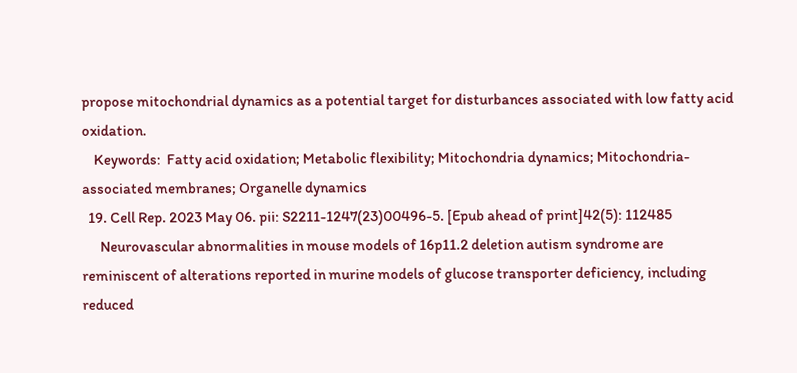propose mitochondrial dynamics as a potential target for disturbances associated with low fatty acid oxidation.
    Keywords:  Fatty acid oxidation; Metabolic flexibility; Mitochondria dynamics; Mitochondria-associated membranes; Organelle dynamics
  19. Cell Rep. 2023 May 06. pii: S2211-1247(23)00496-5. [Epub ahead of print]42(5): 112485
      Neurovascular abnormalities in mouse models of 16p11.2 deletion autism syndrome are reminiscent of alterations reported in murine models of glucose transporter deficiency, including reduced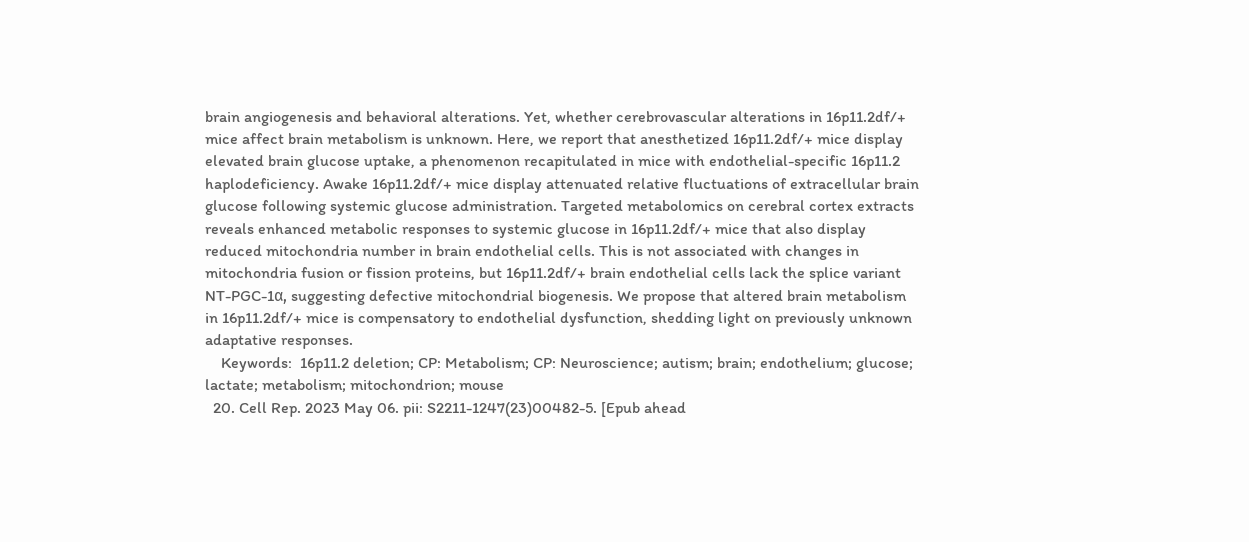brain angiogenesis and behavioral alterations. Yet, whether cerebrovascular alterations in 16p11.2df/+ mice affect brain metabolism is unknown. Here, we report that anesthetized 16p11.2df/+ mice display elevated brain glucose uptake, a phenomenon recapitulated in mice with endothelial-specific 16p11.2 haplodeficiency. Awake 16p11.2df/+ mice display attenuated relative fluctuations of extracellular brain glucose following systemic glucose administration. Targeted metabolomics on cerebral cortex extracts reveals enhanced metabolic responses to systemic glucose in 16p11.2df/+ mice that also display reduced mitochondria number in brain endothelial cells. This is not associated with changes in mitochondria fusion or fission proteins, but 16p11.2df/+ brain endothelial cells lack the splice variant NT-PGC-1α, suggesting defective mitochondrial biogenesis. We propose that altered brain metabolism in 16p11.2df/+ mice is compensatory to endothelial dysfunction, shedding light on previously unknown adaptative responses.
    Keywords:  16p11.2 deletion; CP: Metabolism; CP: Neuroscience; autism; brain; endothelium; glucose; lactate; metabolism; mitochondrion; mouse
  20. Cell Rep. 2023 May 06. pii: S2211-1247(23)00482-5. [Epub ahead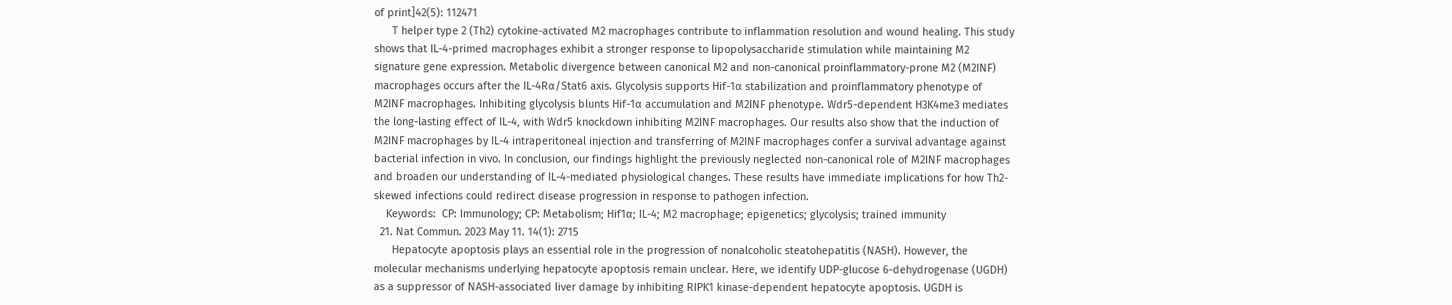of print]42(5): 112471
      T helper type 2 (Th2) cytokine-activated M2 macrophages contribute to inflammation resolution and wound healing. This study shows that IL-4-primed macrophages exhibit a stronger response to lipopolysaccharide stimulation while maintaining M2 signature gene expression. Metabolic divergence between canonical M2 and non-canonical proinflammatory-prone M2 (M2INF) macrophages occurs after the IL-4Rα/Stat6 axis. Glycolysis supports Hif-1α stabilization and proinflammatory phenotype of M2INF macrophages. Inhibiting glycolysis blunts Hif-1α accumulation and M2INF phenotype. Wdr5-dependent H3K4me3 mediates the long-lasting effect of IL-4, with Wdr5 knockdown inhibiting M2INF macrophages. Our results also show that the induction of M2INF macrophages by IL-4 intraperitoneal injection and transferring of M2INF macrophages confer a survival advantage against bacterial infection in vivo. In conclusion, our findings highlight the previously neglected non-canonical role of M2INF macrophages and broaden our understanding of IL-4-mediated physiological changes. These results have immediate implications for how Th2-skewed infections could redirect disease progression in response to pathogen infection.
    Keywords:  CP: Immunology; CP: Metabolism; Hif1α; IL-4; M2 macrophage; epigenetics; glycolysis; trained immunity
  21. Nat Commun. 2023 May 11. 14(1): 2715
      Hepatocyte apoptosis plays an essential role in the progression of nonalcoholic steatohepatitis (NASH). However, the molecular mechanisms underlying hepatocyte apoptosis remain unclear. Here, we identify UDP-glucose 6-dehydrogenase (UGDH) as a suppressor of NASH-associated liver damage by inhibiting RIPK1 kinase-dependent hepatocyte apoptosis. UGDH is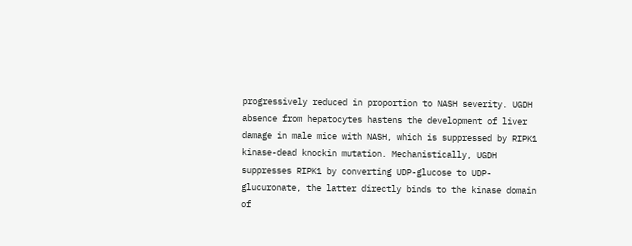progressively reduced in proportion to NASH severity. UGDH absence from hepatocytes hastens the development of liver damage in male mice with NASH, which is suppressed by RIPK1 kinase-dead knockin mutation. Mechanistically, UGDH suppresses RIPK1 by converting UDP-glucose to UDP-glucuronate, the latter directly binds to the kinase domain of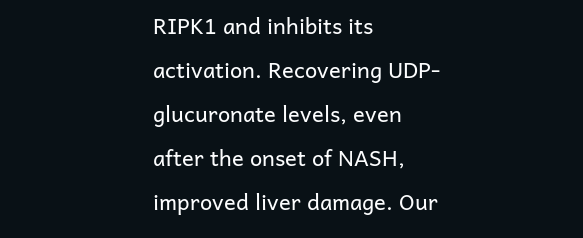RIPK1 and inhibits its activation. Recovering UDP-glucuronate levels, even after the onset of NASH, improved liver damage. Our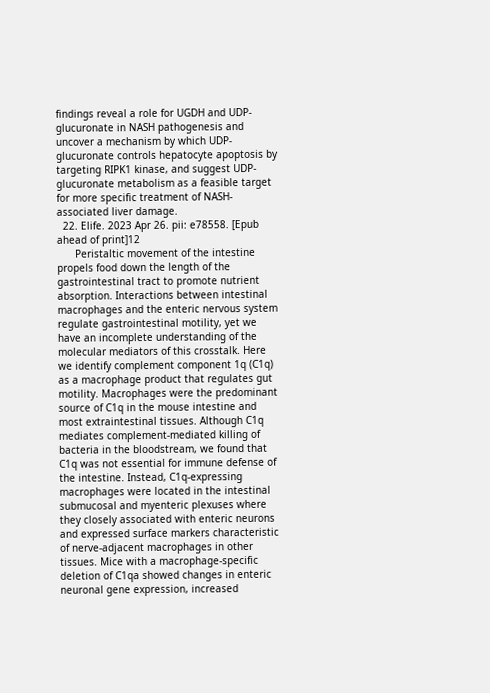findings reveal a role for UGDH and UDP-glucuronate in NASH pathogenesis and uncover a mechanism by which UDP-glucuronate controls hepatocyte apoptosis by targeting RIPK1 kinase, and suggest UDP-glucuronate metabolism as a feasible target for more specific treatment of NASH-associated liver damage.
  22. Elife. 2023 Apr 26. pii: e78558. [Epub ahead of print]12
      Peristaltic movement of the intestine propels food down the length of the gastrointestinal tract to promote nutrient absorption. Interactions between intestinal macrophages and the enteric nervous system regulate gastrointestinal motility, yet we have an incomplete understanding of the molecular mediators of this crosstalk. Here we identify complement component 1q (C1q) as a macrophage product that regulates gut motility. Macrophages were the predominant source of C1q in the mouse intestine and most extraintestinal tissues. Although C1q mediates complement-mediated killing of bacteria in the bloodstream, we found that C1q was not essential for immune defense of the intestine. Instead, C1q-expressing macrophages were located in the intestinal submucosal and myenteric plexuses where they closely associated with enteric neurons and expressed surface markers characteristic of nerve-adjacent macrophages in other tissues. Mice with a macrophage-specific deletion of C1qa showed changes in enteric neuronal gene expression, increased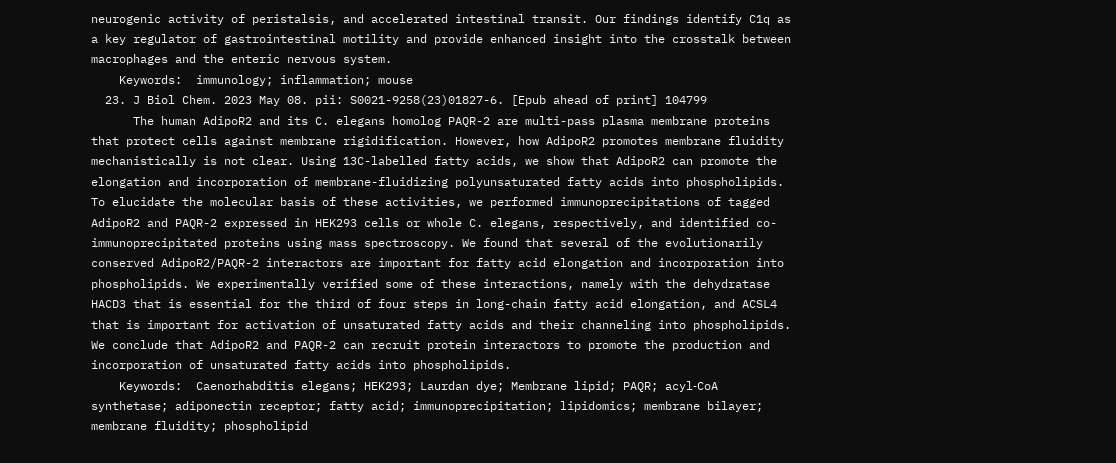neurogenic activity of peristalsis, and accelerated intestinal transit. Our findings identify C1q as a key regulator of gastrointestinal motility and provide enhanced insight into the crosstalk between macrophages and the enteric nervous system.
    Keywords:  immunology; inflammation; mouse
  23. J Biol Chem. 2023 May 08. pii: S0021-9258(23)01827-6. [Epub ahead of print] 104799
      The human AdipoR2 and its C. elegans homolog PAQR-2 are multi-pass plasma membrane proteins that protect cells against membrane rigidification. However, how AdipoR2 promotes membrane fluidity mechanistically is not clear. Using 13C-labelled fatty acids, we show that AdipoR2 can promote the elongation and incorporation of membrane-fluidizing polyunsaturated fatty acids into phospholipids. To elucidate the molecular basis of these activities, we performed immunoprecipitations of tagged AdipoR2 and PAQR-2 expressed in HEK293 cells or whole C. elegans, respectively, and identified co-immunoprecipitated proteins using mass spectroscopy. We found that several of the evolutionarily conserved AdipoR2/PAQR-2 interactors are important for fatty acid elongation and incorporation into phospholipids. We experimentally verified some of these interactions, namely with the dehydratase HACD3 that is essential for the third of four steps in long-chain fatty acid elongation, and ACSL4 that is important for activation of unsaturated fatty acids and their channeling into phospholipids. We conclude that AdipoR2 and PAQR-2 can recruit protein interactors to promote the production and incorporation of unsaturated fatty acids into phospholipids.
    Keywords:  Caenorhabditis elegans; HEK293; Laurdan dye; Membrane lipid; PAQR; acyl‐CoA synthetase; adiponectin receptor; fatty acid; immunoprecipitation; lipidomics; membrane bilayer; membrane fluidity; phospholipid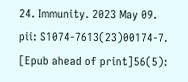24. Immunity. 2023 May 09. pii: S1074-7613(23)00174-7. [Epub ahead of print]56(5):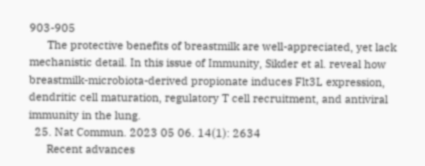903-905
      The protective benefits of breastmilk are well-appreciated, yet lack mechanistic detail. In this issue of Immunity, Sikder et al. reveal how breastmilk-microbiota-derived propionate induces Flt3L expression, dendritic cell maturation, regulatory T cell recruitment, and antiviral immunity in the lung.
  25. Nat Commun. 2023 05 06. 14(1): 2634
      Recent advances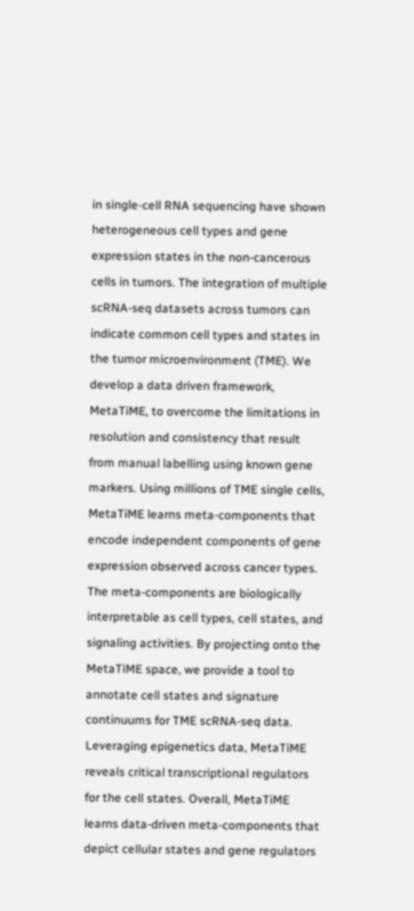in single-cell RNA sequencing have shown heterogeneous cell types and gene expression states in the non-cancerous cells in tumors. The integration of multiple scRNA-seq datasets across tumors can indicate common cell types and states in the tumor microenvironment (TME). We develop a data driven framework, MetaTiME, to overcome the limitations in resolution and consistency that result from manual labelling using known gene markers. Using millions of TME single cells, MetaTiME learns meta-components that encode independent components of gene expression observed across cancer types. The meta-components are biologically interpretable as cell types, cell states, and signaling activities. By projecting onto the MetaTiME space, we provide a tool to annotate cell states and signature continuums for TME scRNA-seq data. Leveraging epigenetics data, MetaTiME reveals critical transcriptional regulators for the cell states. Overall, MetaTiME learns data-driven meta-components that depict cellular states and gene regulators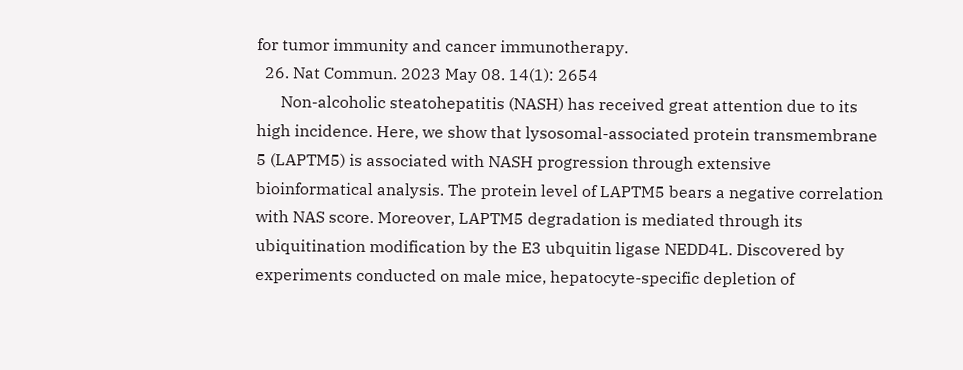for tumor immunity and cancer immunotherapy.
  26. Nat Commun. 2023 May 08. 14(1): 2654
      Non-alcoholic steatohepatitis (NASH) has received great attention due to its high incidence. Here, we show that lysosomal-associated protein transmembrane 5 (LAPTM5) is associated with NASH progression through extensive bioinformatical analysis. The protein level of LAPTM5 bears a negative correlation with NAS score. Moreover, LAPTM5 degradation is mediated through its ubiquitination modification by the E3 ubquitin ligase NEDD4L. Discovered by experiments conducted on male mice, hepatocyte-specific depletion of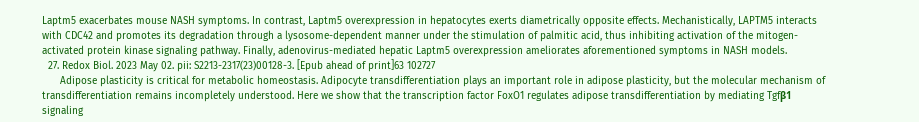Laptm5 exacerbates mouse NASH symptoms. In contrast, Laptm5 overexpression in hepatocytes exerts diametrically opposite effects. Mechanistically, LAPTM5 interacts with CDC42 and promotes its degradation through a lysosome-dependent manner under the stimulation of palmitic acid, thus inhibiting activation of the mitogen-activated protein kinase signaling pathway. Finally, adenovirus-mediated hepatic Laptm5 overexpression ameliorates aforementioned symptoms in NASH models.
  27. Redox Biol. 2023 May 02. pii: S2213-2317(23)00128-3. [Epub ahead of print]63 102727
      Adipose plasticity is critical for metabolic homeostasis. Adipocyte transdifferentiation plays an important role in adipose plasticity, but the molecular mechanism of transdifferentiation remains incompletely understood. Here we show that the transcription factor FoxO1 regulates adipose transdifferentiation by mediating Tgfβ1 signaling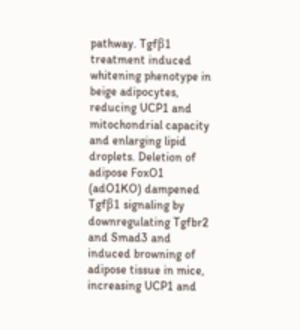pathway. Tgfβ1 treatment induced whitening phenotype in beige adipocytes, reducing UCP1 and mitochondrial capacity and enlarging lipid droplets. Deletion of adipose FoxO1 (adO1KO) dampened Tgfβ1 signaling by downregulating Tgfbr2 and Smad3 and induced browning of adipose tissue in mice, increasing UCP1 and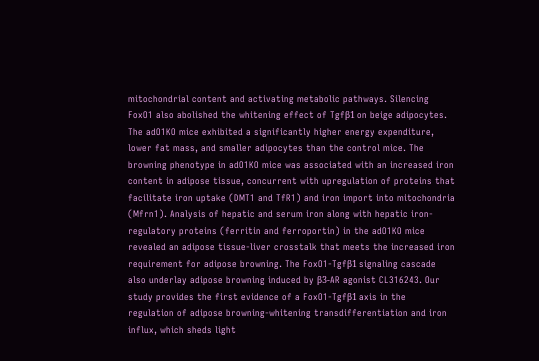mitochondrial content and activating metabolic pathways. Silencing FoxO1 also abolished the whitening effect of Tgfβ1 on beige adipocytes. The adO1KO mice exhibited a significantly higher energy expenditure, lower fat mass, and smaller adipocytes than the control mice. The browning phenotype in adO1KO mice was associated with an increased iron content in adipose tissue, concurrent with upregulation of proteins that facilitate iron uptake (DMT1 and TfR1) and iron import into mitochondria (Mfrn1). Analysis of hepatic and serum iron along with hepatic iron-regulatory proteins (ferritin and ferroportin) in the adO1KO mice revealed an adipose tissue-liver crosstalk that meets the increased iron requirement for adipose browning. The FoxO1-Tgfβ1 signaling cascade also underlay adipose browning induced by β3-AR agonist CL316243. Our study provides the first evidence of a FoxO1-Tgfβ1 axis in the regulation of adipose browning-whitening transdifferentiation and iron influx, which sheds light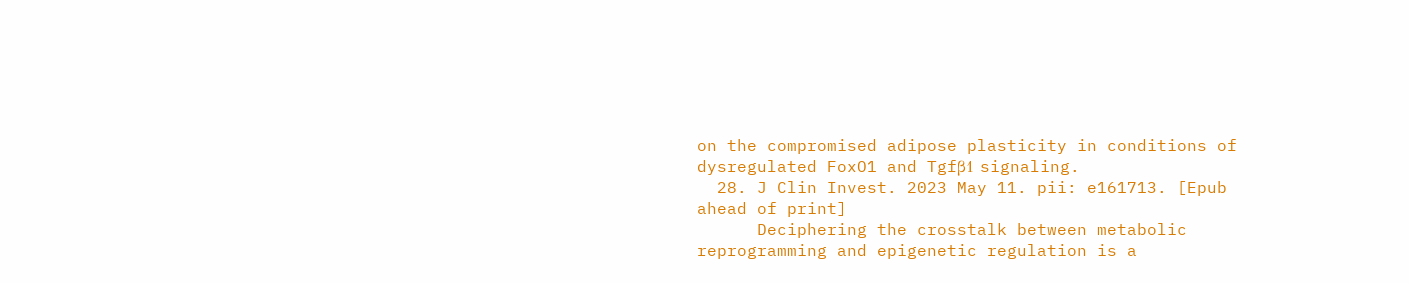on the compromised adipose plasticity in conditions of dysregulated FoxO1 and Tgfβ1 signaling.
  28. J Clin Invest. 2023 May 11. pii: e161713. [Epub ahead of print]
      Deciphering the crosstalk between metabolic reprogramming and epigenetic regulation is a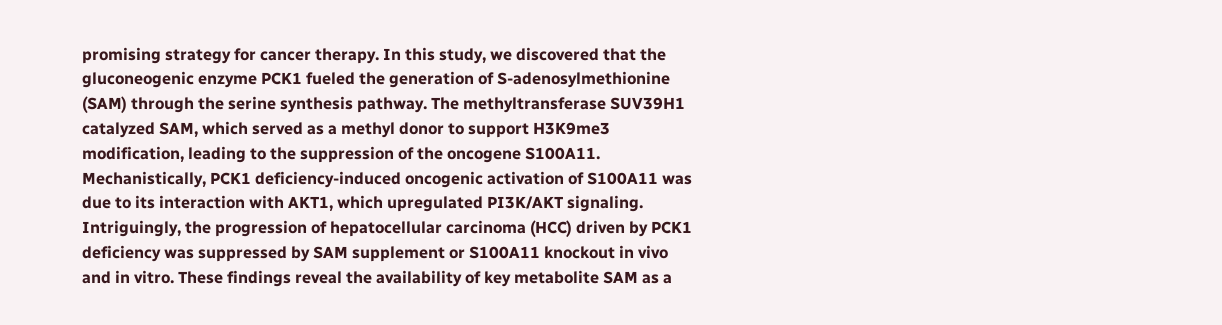promising strategy for cancer therapy. In this study, we discovered that the gluconeogenic enzyme PCK1 fueled the generation of S-adenosylmethionine (SAM) through the serine synthesis pathway. The methyltransferase SUV39H1 catalyzed SAM, which served as a methyl donor to support H3K9me3 modification, leading to the suppression of the oncogene S100A11. Mechanistically, PCK1 deficiency-induced oncogenic activation of S100A11 was due to its interaction with AKT1, which upregulated PI3K/AKT signaling. Intriguingly, the progression of hepatocellular carcinoma (HCC) driven by PCK1 deficiency was suppressed by SAM supplement or S100A11 knockout in vivo and in vitro. These findings reveal the availability of key metabolite SAM as a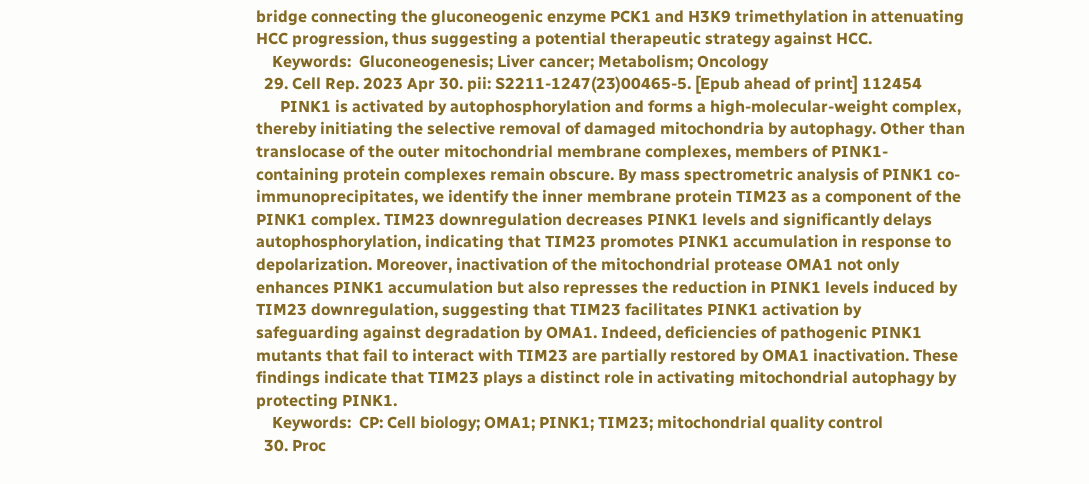bridge connecting the gluconeogenic enzyme PCK1 and H3K9 trimethylation in attenuating HCC progression, thus suggesting a potential therapeutic strategy against HCC.
    Keywords:  Gluconeogenesis; Liver cancer; Metabolism; Oncology
  29. Cell Rep. 2023 Apr 30. pii: S2211-1247(23)00465-5. [Epub ahead of print] 112454
      PINK1 is activated by autophosphorylation and forms a high-molecular-weight complex, thereby initiating the selective removal of damaged mitochondria by autophagy. Other than translocase of the outer mitochondrial membrane complexes, members of PINK1-containing protein complexes remain obscure. By mass spectrometric analysis of PINK1 co-immunoprecipitates, we identify the inner membrane protein TIM23 as a component of the PINK1 complex. TIM23 downregulation decreases PINK1 levels and significantly delays autophosphorylation, indicating that TIM23 promotes PINK1 accumulation in response to depolarization. Moreover, inactivation of the mitochondrial protease OMA1 not only enhances PINK1 accumulation but also represses the reduction in PINK1 levels induced by TIM23 downregulation, suggesting that TIM23 facilitates PINK1 activation by safeguarding against degradation by OMA1. Indeed, deficiencies of pathogenic PINK1 mutants that fail to interact with TIM23 are partially restored by OMA1 inactivation. These findings indicate that TIM23 plays a distinct role in activating mitochondrial autophagy by protecting PINK1.
    Keywords:  CP: Cell biology; OMA1; PINK1; TIM23; mitochondrial quality control
  30. Proc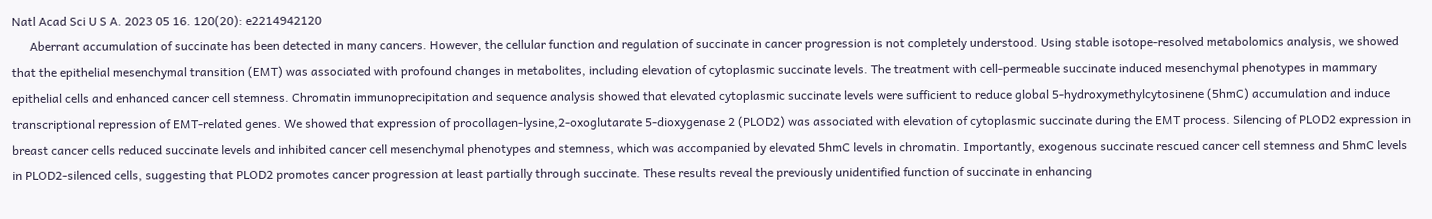Natl Acad Sci U S A. 2023 05 16. 120(20): e2214942120
      Aberrant accumulation of succinate has been detected in many cancers. However, the cellular function and regulation of succinate in cancer progression is not completely understood. Using stable isotope-resolved metabolomics analysis, we showed that the epithelial mesenchymal transition (EMT) was associated with profound changes in metabolites, including elevation of cytoplasmic succinate levels. The treatment with cell-permeable succinate induced mesenchymal phenotypes in mammary epithelial cells and enhanced cancer cell stemness. Chromatin immunoprecipitation and sequence analysis showed that elevated cytoplasmic succinate levels were sufficient to reduce global 5-hydroxymethylcytosinene (5hmC) accumulation and induce transcriptional repression of EMT-related genes. We showed that expression of procollagen-lysine,2-oxoglutarate 5-dioxygenase 2 (PLOD2) was associated with elevation of cytoplasmic succinate during the EMT process. Silencing of PLOD2 expression in breast cancer cells reduced succinate levels and inhibited cancer cell mesenchymal phenotypes and stemness, which was accompanied by elevated 5hmC levels in chromatin. Importantly, exogenous succinate rescued cancer cell stemness and 5hmC levels in PLOD2-silenced cells, suggesting that PLOD2 promotes cancer progression at least partially through succinate. These results reveal the previously unidentified function of succinate in enhancing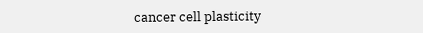cancer cell plasticity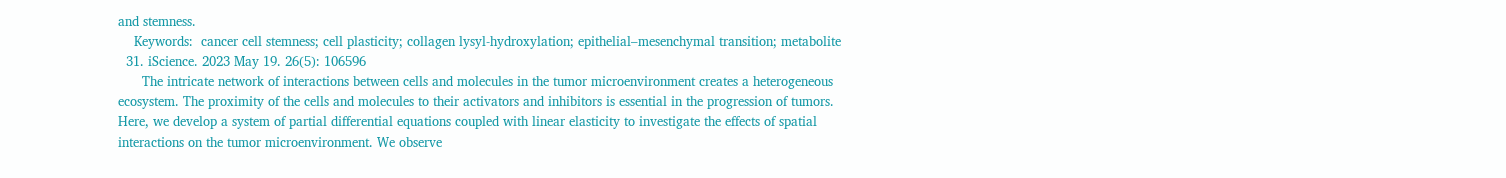and stemness.
    Keywords:  cancer cell stemness; cell plasticity; collagen lysyl-hydroxylation; epithelial–mesenchymal transition; metabolite
  31. iScience. 2023 May 19. 26(5): 106596
      The intricate network of interactions between cells and molecules in the tumor microenvironment creates a heterogeneous ecosystem. The proximity of the cells and molecules to their activators and inhibitors is essential in the progression of tumors. Here, we develop a system of partial differential equations coupled with linear elasticity to investigate the effects of spatial interactions on the tumor microenvironment. We observe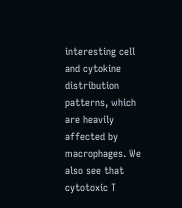interesting cell and cytokine distribution patterns, which are heavily affected by macrophages. We also see that cytotoxic T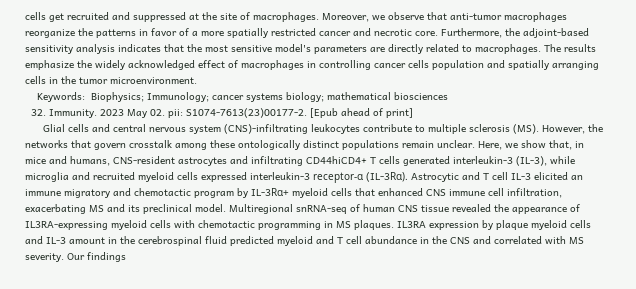cells get recruited and suppressed at the site of macrophages. Moreover, we observe that anti-tumor macrophages reorganize the patterns in favor of a more spatially restricted cancer and necrotic core. Furthermore, the adjoint-based sensitivity analysis indicates that the most sensitive model's parameters are directly related to macrophages. The results emphasize the widely acknowledged effect of macrophages in controlling cancer cells population and spatially arranging cells in the tumor microenvironment.
    Keywords:  Biophysics; Immunology; cancer systems biology; mathematical biosciences
  32. Immunity. 2023 May 02. pii: S1074-7613(23)00177-2. [Epub ahead of print]
      Glial cells and central nervous system (CNS)-infiltrating leukocytes contribute to multiple sclerosis (MS). However, the networks that govern crosstalk among these ontologically distinct populations remain unclear. Here, we show that, in mice and humans, CNS-resident astrocytes and infiltrating CD44hiCD4+ T cells generated interleukin-3 (IL-3), while microglia and recruited myeloid cells expressed interleukin-3 receptor-ɑ (IL-3Rɑ). Astrocytic and T cell IL-3 elicited an immune migratory and chemotactic program by IL-3Rɑ+ myeloid cells that enhanced CNS immune cell infiltration, exacerbating MS and its preclinical model. Multiregional snRNA-seq of human CNS tissue revealed the appearance of IL3RA-expressing myeloid cells with chemotactic programming in MS plaques. IL3RA expression by plaque myeloid cells and IL-3 amount in the cerebrospinal fluid predicted myeloid and T cell abundance in the CNS and correlated with MS severity. Our findings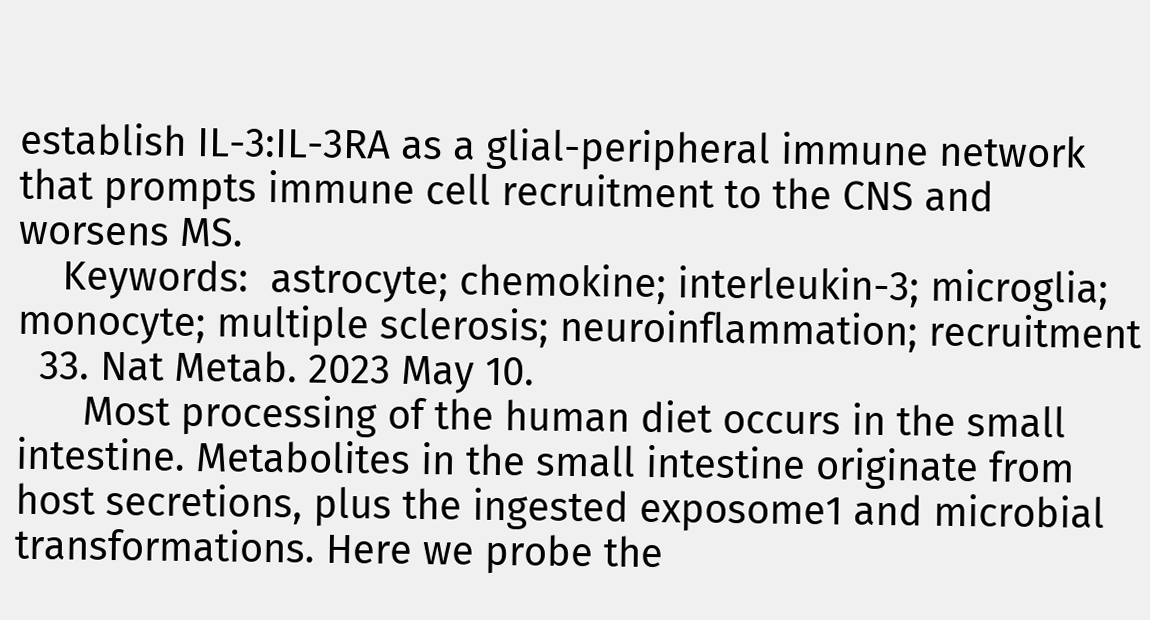establish IL-3:IL-3RA as a glial-peripheral immune network that prompts immune cell recruitment to the CNS and worsens MS.
    Keywords:  astrocyte; chemokine; interleukin-3; microglia; monocyte; multiple sclerosis; neuroinflammation; recruitment
  33. Nat Metab. 2023 May 10.
      Most processing of the human diet occurs in the small intestine. Metabolites in the small intestine originate from host secretions, plus the ingested exposome1 and microbial transformations. Here we probe the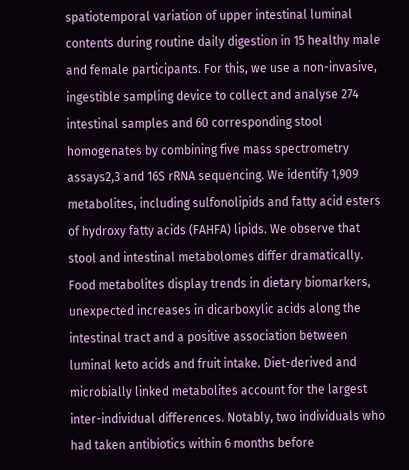spatiotemporal variation of upper intestinal luminal contents during routine daily digestion in 15 healthy male and female participants. For this, we use a non-invasive, ingestible sampling device to collect and analyse 274 intestinal samples and 60 corresponding stool homogenates by combining five mass spectrometry assays2,3 and 16S rRNA sequencing. We identify 1,909 metabolites, including sulfonolipids and fatty acid esters of hydroxy fatty acids (FAHFA) lipids. We observe that stool and intestinal metabolomes differ dramatically. Food metabolites display trends in dietary biomarkers, unexpected increases in dicarboxylic acids along the intestinal tract and a positive association between luminal keto acids and fruit intake. Diet-derived and microbially linked metabolites account for the largest inter-individual differences. Notably, two individuals who had taken antibiotics within 6 months before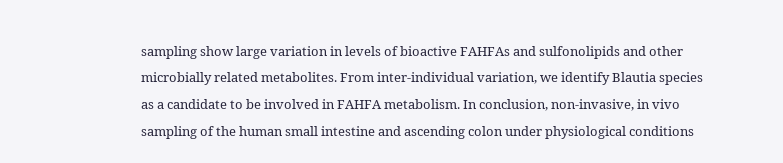sampling show large variation in levels of bioactive FAHFAs and sulfonolipids and other microbially related metabolites. From inter-individual variation, we identify Blautia species as a candidate to be involved in FAHFA metabolism. In conclusion, non-invasive, in vivo sampling of the human small intestine and ascending colon under physiological conditions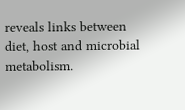reveals links between diet, host and microbial metabolism.